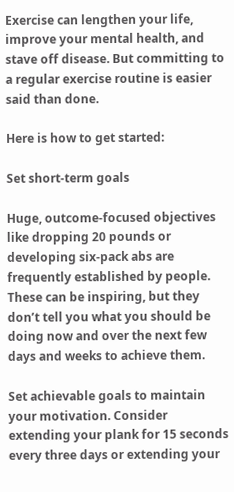Exercise can lengthen your life, improve your mental health, and stave off disease. But committing to a regular exercise routine is easier said than done.

Here is how to get started:

Set short-term goals

Huge, outcome-focused objectives like dropping 20 pounds or developing six-pack abs are frequently established by people. These can be inspiring, but they don’t tell you what you should be doing now and over the next few days and weeks to achieve them.

Set achievable goals to maintain your motivation. Consider extending your plank for 15 seconds every three days or extending your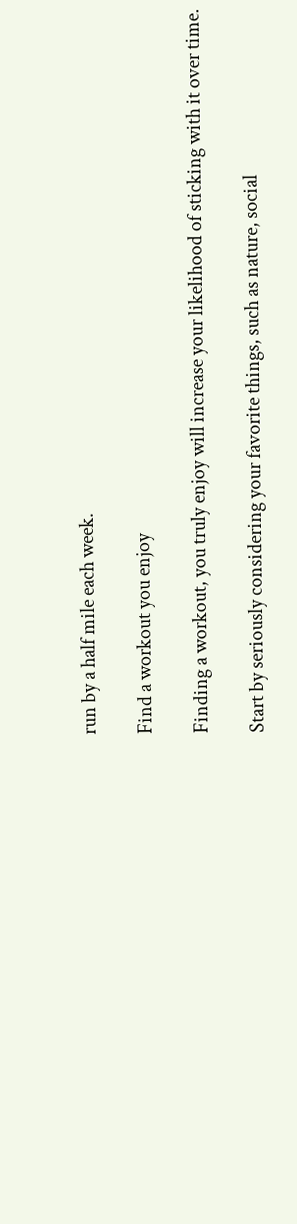run by a half mile each week.

Find a workout you enjoy

Finding a workout, you truly enjoy will increase your likelihood of sticking with it over time.

Start by seriously considering your favorite things, such as nature, social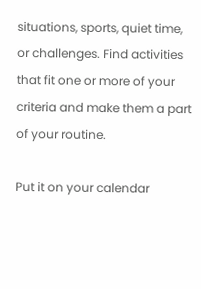situations, sports, quiet time, or challenges. Find activities that fit one or more of your criteria and make them a part of your routine.

Put it on your calendar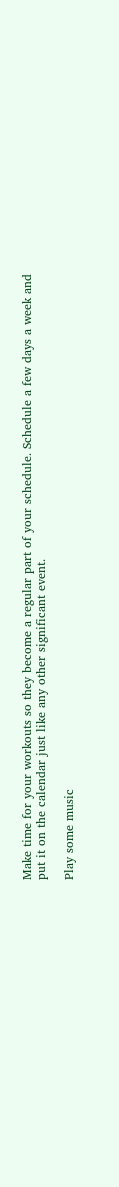Make time for your workouts so they become a regular part of your schedule. Schedule a few days a week and put it on the calendar just like any other significant event.

Play some music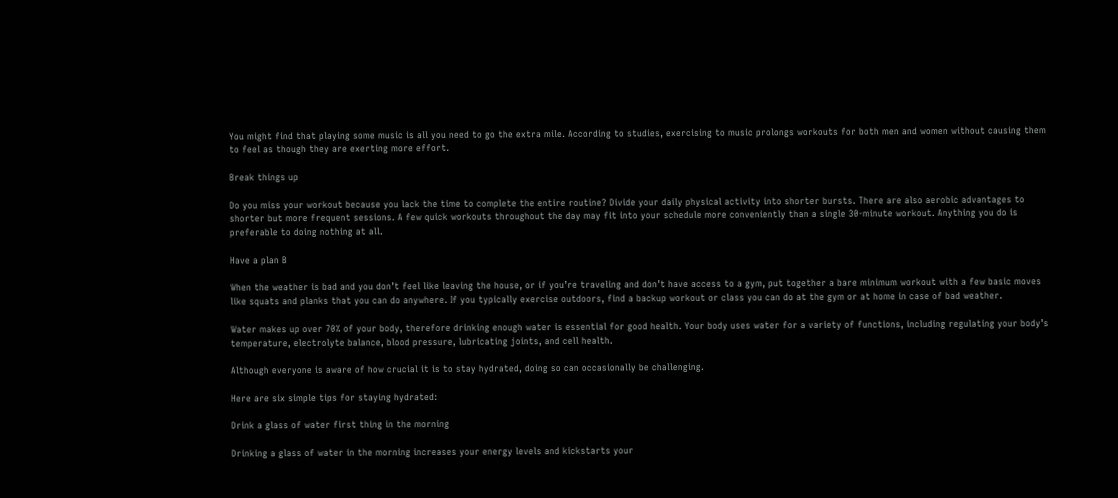You might find that playing some music is all you need to go the extra mile. According to studies, exercising to music prolongs workouts for both men and women without causing them to feel as though they are exerting more effort.

Break things up

Do you miss your workout because you lack the time to complete the entire routine? Divide your daily physical activity into shorter bursts. There are also aerobic advantages to shorter but more frequent sessions. A few quick workouts throughout the day may fit into your schedule more conveniently than a single 30-minute workout. Anything you do is preferable to doing nothing at all.

Have a plan B

When the weather is bad and you don’t feel like leaving the house, or if you’re traveling and don’t have access to a gym, put together a bare minimum workout with a few basic moves like squats and planks that you can do anywhere. If you typically exercise outdoors, find a backup workout or class you can do at the gym or at home in case of bad weather.

Water makes up over 70% of your body, therefore drinking enough water is essential for good health. Your body uses water for a variety of functions, including regulating your body’s temperature, electrolyte balance, blood pressure, lubricating joints, and cell health.

Although everyone is aware of how crucial it is to stay hydrated, doing so can occasionally be challenging.

Here are six simple tips for staying hydrated:

Drink a glass of water first thing in the morning

Drinking a glass of water in the morning increases your energy levels and kickstarts your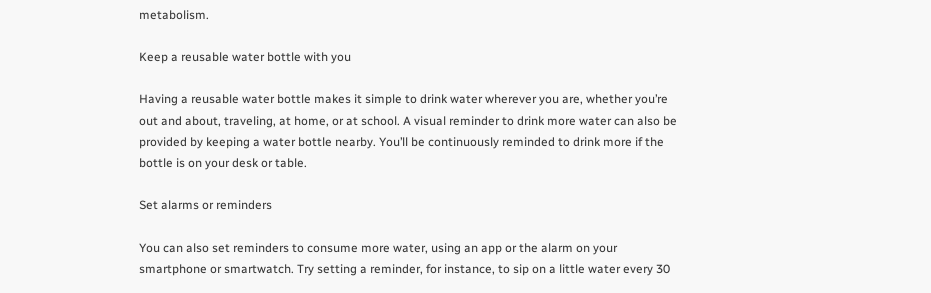metabolism.

Keep a reusable water bottle with you

Having a reusable water bottle makes it simple to drink water wherever you are, whether you’re out and about, traveling, at home, or at school. A visual reminder to drink more water can also be provided by keeping a water bottle nearby. You’ll be continuously reminded to drink more if the bottle is on your desk or table.

Set alarms or reminders

You can also set reminders to consume more water, using an app or the alarm on your smartphone or smartwatch. Try setting a reminder, for instance, to sip on a little water every 30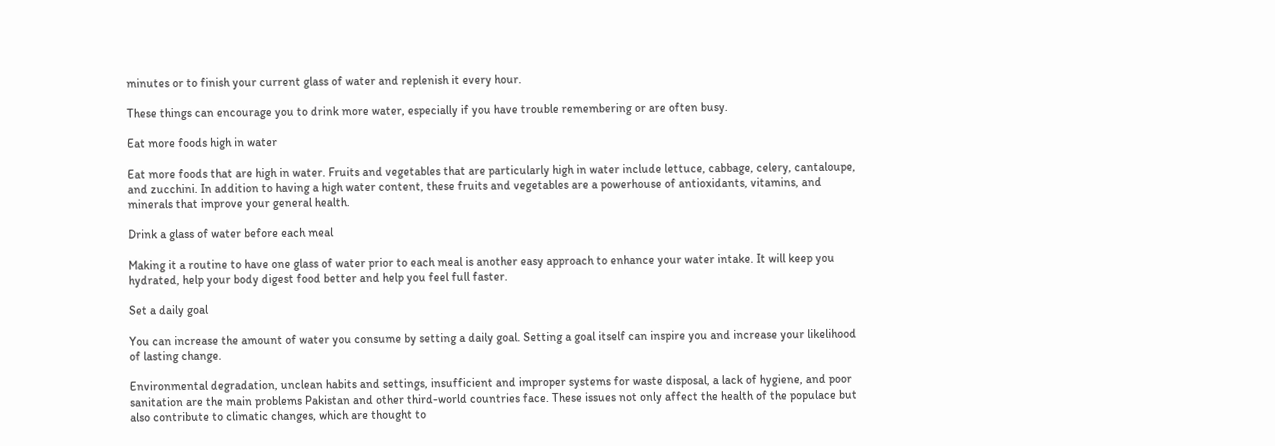minutes or to finish your current glass of water and replenish it every hour.

These things can encourage you to drink more water, especially if you have trouble remembering or are often busy.

Eat more foods high in water

Eat more foods that are high in water. Fruits and vegetables that are particularly high in water include lettuce, cabbage, celery, cantaloupe, and zucchini. In addition to having a high water content, these fruits and vegetables are a powerhouse of antioxidants, vitamins, and minerals that improve your general health.

Drink a glass of water before each meal

Making it a routine to have one glass of water prior to each meal is another easy approach to enhance your water intake. It will keep you hydrated, help your body digest food better and help you feel full faster.

Set a daily goal

You can increase the amount of water you consume by setting a daily goal. Setting a goal itself can inspire you and increase your likelihood of lasting change.

Environmental degradation, unclean habits and settings, insufficient and improper systems for waste disposal, a lack of hygiene, and poor sanitation are the main problems Pakistan and other third-world countries face. These issues not only affect the health of the populace but also contribute to climatic changes, which are thought to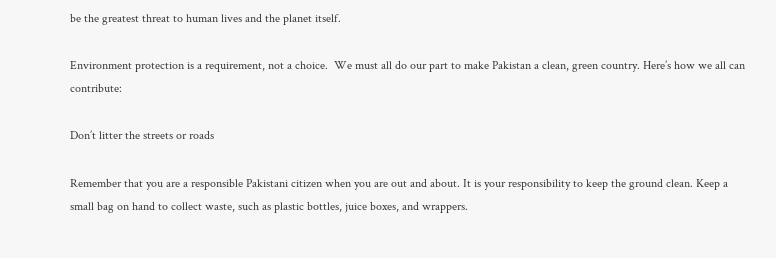be the greatest threat to human lives and the planet itself.

Environment protection is a requirement, not a choice.  We must all do our part to make Pakistan a clean, green country. Here’s how we all can contribute:

Don’t litter the streets or roads

Remember that you are a responsible Pakistani citizen when you are out and about. It is your responsibility to keep the ground clean. Keep a small bag on hand to collect waste, such as plastic bottles, juice boxes, and wrappers.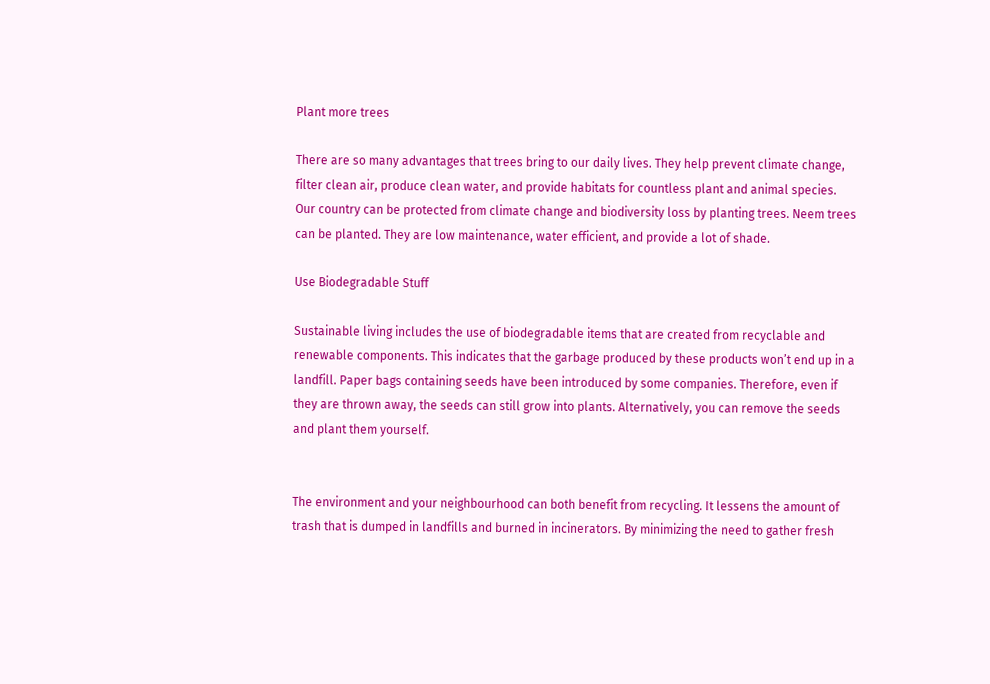Plant more trees

There are so many advantages that trees bring to our daily lives. They help prevent climate change, filter clean air, produce clean water, and provide habitats for countless plant and animal species. Our country can be protected from climate change and biodiversity loss by planting trees. Neem trees can be planted. They are low maintenance, water efficient, and provide a lot of shade.

Use Biodegradable Stuff

Sustainable living includes the use of biodegradable items that are created from recyclable and renewable components. This indicates that the garbage produced by these products won’t end up in a landfill. Paper bags containing seeds have been introduced by some companies. Therefore, even if they are thrown away, the seeds can still grow into plants. Alternatively, you can remove the seeds and plant them yourself.


The environment and your neighbourhood can both benefit from recycling. It lessens the amount of trash that is dumped in landfills and burned in incinerators. By minimizing the need to gather fresh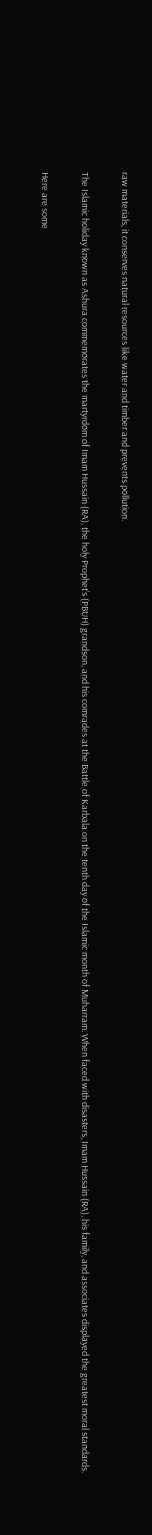raw materials, it conserves natural resources like water and timber and prevents pollution.

The Islamic holiday known as Ashura commemorates the martyrdom of Imam Hussain (RA), the holy Prophet’s (PBUH) grandson, and his comrades at the Battle of Karbala on the tenth day of the Islamic month of Muharram. When faced with disasters, Imam Hussain (RA), his family, and associates displayed the greatest moral standards.

Here are some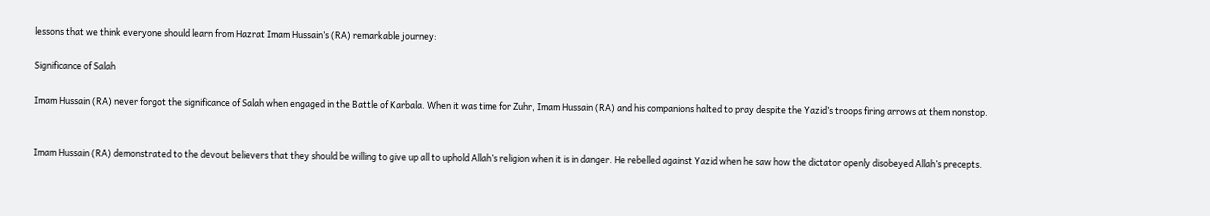lessons that we think everyone should learn from Hazrat Imam Hussain’s (RA) remarkable journey:

Significance of Salah

Imam Hussain (RA) never forgot the significance of Salah when engaged in the Battle of Karbala. When it was time for Zuhr, Imam Hussain (RA) and his companions halted to pray despite the Yazid’s troops firing arrows at them nonstop.


Imam Hussain (RA) demonstrated to the devout believers that they should be willing to give up all to uphold Allah’s religion when it is in danger. He rebelled against Yazid when he saw how the dictator openly disobeyed Allah’s precepts.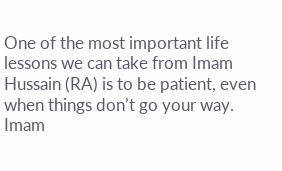One of the most important life lessons we can take from Imam Hussain (RA) is to be patient, even when things don’t go your way. Imam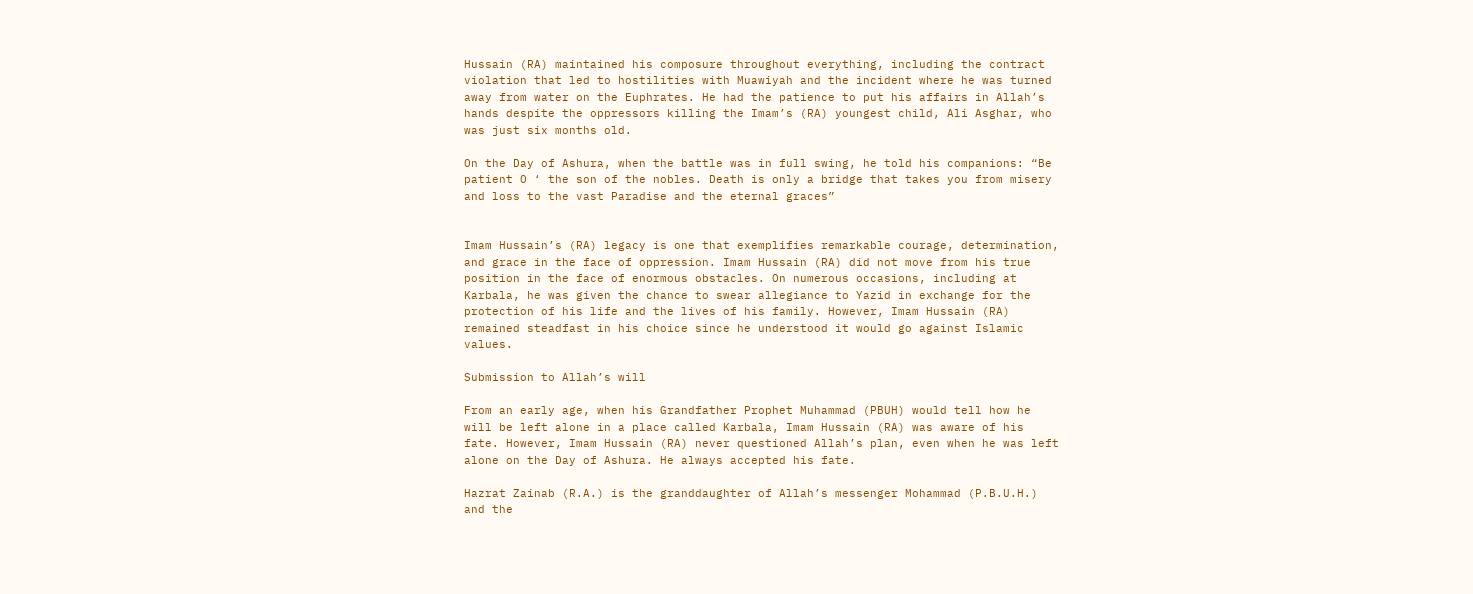Hussain (RA) maintained his composure throughout everything, including the contract violation that led to hostilities with Muawiyah and the incident where he was turned away from water on the Euphrates. He had the patience to put his affairs in Allah’s hands despite the oppressors killing the Imam’s (RA) youngest child, Ali Asghar, who was just six months old.

On the Day of Ashura, when the battle was in full swing, he told his companions: “Be patient O ‘ the son of the nobles. Death is only a bridge that takes you from misery and loss to the vast Paradise and the eternal graces”


Imam Hussain’s (RA) legacy is one that exemplifies remarkable courage, determination, and grace in the face of oppression. Imam Hussain (RA) did not move from his true position in the face of enormous obstacles. On numerous occasions, including at Karbala, he was given the chance to swear allegiance to Yazid in exchange for the protection of his life and the lives of his family. However, Imam Hussain (RA) remained steadfast in his choice since he understood it would go against Islamic values.

Submission to Allah’s will

From an early age, when his Grandfather Prophet Muhammad (PBUH) would tell how he will be left alone in a place called Karbala, Imam Hussain (RA) was aware of his fate. However, Imam Hussain (RA) never questioned Allah’s plan, even when he was left alone on the Day of Ashura. He always accepted his fate.

Hazrat Zainab (R.A.) is the granddaughter of Allah’s messenger Mohammad (P.B.U.H.) and the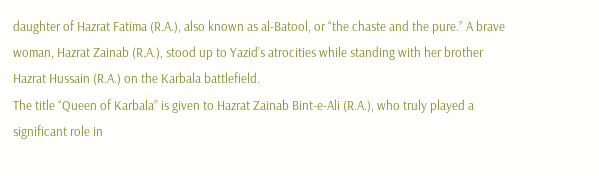daughter of Hazrat Fatima (R.A.), also known as al-Batool, or “the chaste and the pure.” A brave woman, Hazrat Zainab (R.A.), stood up to Yazid’s atrocities while standing with her brother Hazrat Hussain (R.A.) on the Karbala battlefield.
The title “Queen of Karbala” is given to Hazrat Zainab Bint-e-Ali (R.A.), who truly played a significant role in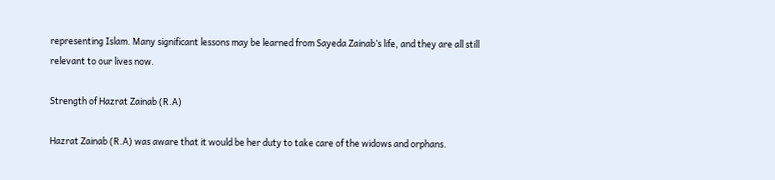representing Islam. Many significant lessons may be learned from Sayeda Zainab’s life, and they are all still relevant to our lives now.

Strength of Hazrat Zainab (R.A)

Hazrat Zainab (R.A) was aware that it would be her duty to take care of the widows and orphans.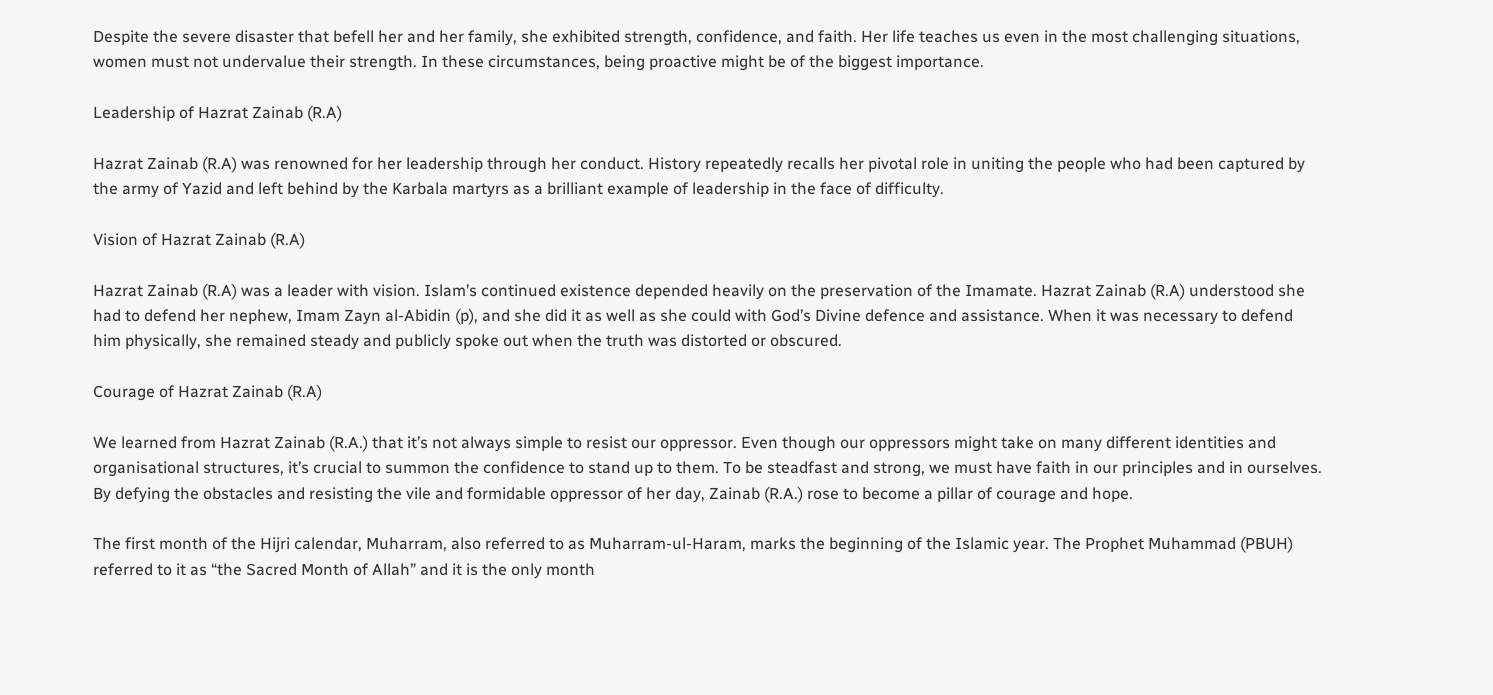Despite the severe disaster that befell her and her family, she exhibited strength, confidence, and faith. Her life teaches us even in the most challenging situations, women must not undervalue their strength. In these circumstances, being proactive might be of the biggest importance.

Leadership of Hazrat Zainab (R.A)

Hazrat Zainab (R.A) was renowned for her leadership through her conduct. History repeatedly recalls her pivotal role in uniting the people who had been captured by the army of Yazid and left behind by the Karbala martyrs as a brilliant example of leadership in the face of difficulty.

Vision of Hazrat Zainab (R.A)

Hazrat Zainab (R.A) was a leader with vision. Islam’s continued existence depended heavily on the preservation of the Imamate. Hazrat Zainab (R.A) understood she had to defend her nephew, Imam Zayn al-Abidin (p), and she did it as well as she could with God’s Divine defence and assistance. When it was necessary to defend him physically, she remained steady and publicly spoke out when the truth was distorted or obscured.

Courage of Hazrat Zainab (R.A)

We learned from Hazrat Zainab (R.A.) that it’s not always simple to resist our oppressor. Even though our oppressors might take on many different identities and organisational structures, it’s crucial to summon the confidence to stand up to them. To be steadfast and strong, we must have faith in our principles and in ourselves. By defying the obstacles and resisting the vile and formidable oppressor of her day, Zainab (R.A.) rose to become a pillar of courage and hope.

The first month of the Hijri calendar, Muharram, also referred to as Muharram-ul-Haram, marks the beginning of the Islamic year. The Prophet Muhammad (PBUH) referred to it as “the Sacred Month of Allah” and it is the only month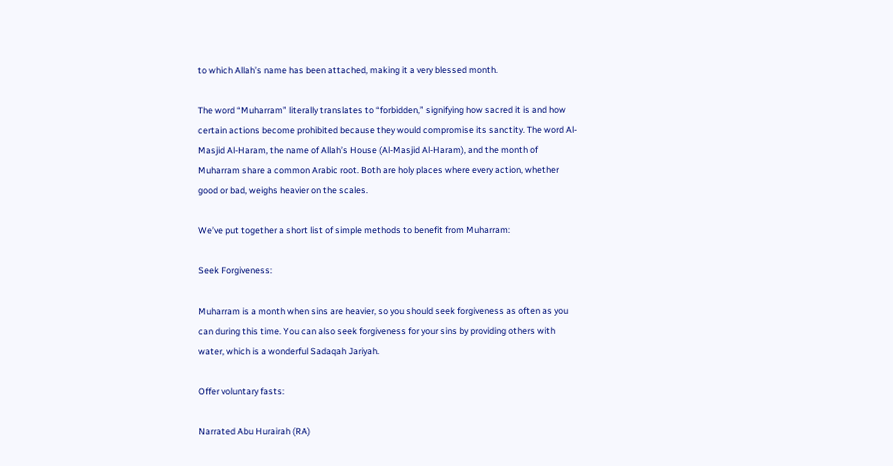to which Allah’s name has been attached, making it a very blessed month.

The word “Muharram” literally translates to “forbidden,” signifying how sacred it is and how certain actions become prohibited because they would compromise its sanctity. The word Al-Masjid Al-Haram, the name of Allah’s House (Al-Masjid Al-Haram), and the month of Muharram share a common Arabic root. Both are holy places where every action, whether good or bad, weighs heavier on the scales.

We’ve put together a short list of simple methods to benefit from Muharram:

Seek Forgiveness:

Muharram is a month when sins are heavier, so you should seek forgiveness as often as you can during this time. You can also seek forgiveness for your sins by providing others with water, which is a wonderful Sadaqah Jariyah.

Offer voluntary fasts:

Narrated Abu Hurairah (RA)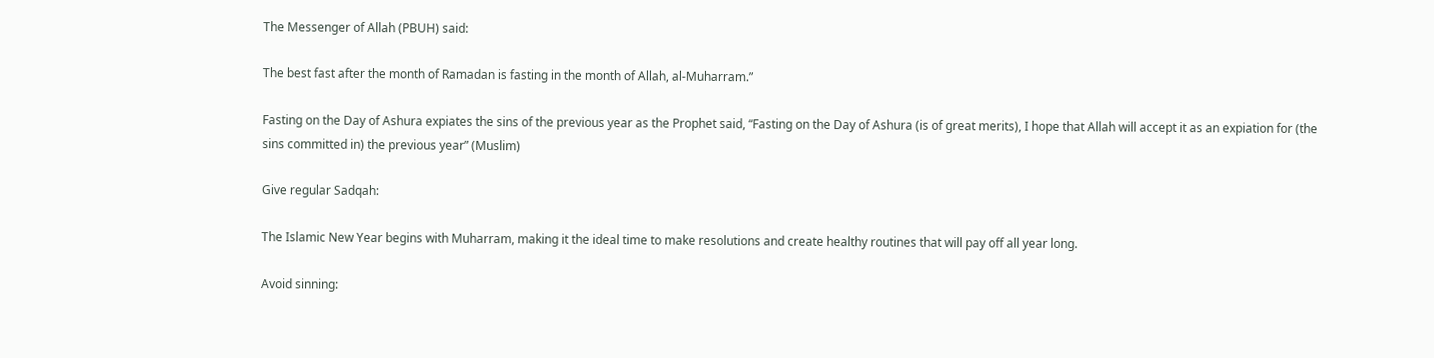The Messenger of Allah (PBUH) said:

The best fast after the month of Ramadan is fasting in the month of Allah, al-Muharram.”

Fasting on the Day of Ashura expiates the sins of the previous year as the Prophet said, “Fasting on the Day of Ashura (is of great merits), I hope that Allah will accept it as an expiation for (the sins committed in) the previous year” (Muslim)

Give regular Sadqah:

The Islamic New Year begins with Muharram, making it the ideal time to make resolutions and create healthy routines that will pay off all year long.

Avoid sinning: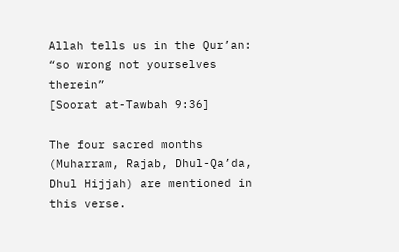Allah tells us in the Qur’an:
“so wrong not yourselves therein”
[Soorat at-Tawbah 9:36]

The four sacred months (Muharram, Rajab, Dhul-Qa’da, Dhul Hijjah) are mentioned in this verse.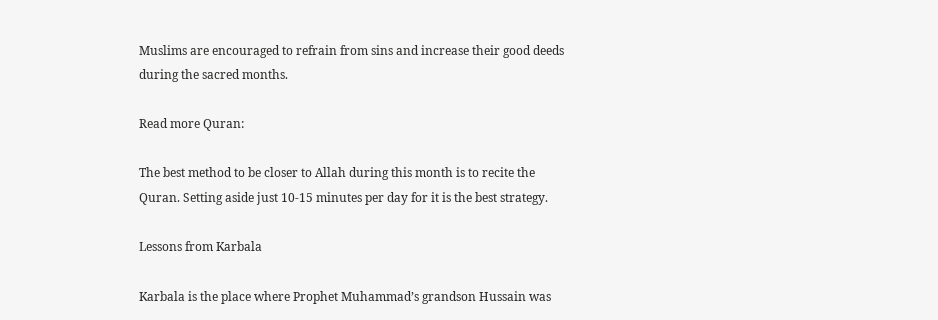Muslims are encouraged to refrain from sins and increase their good deeds during the sacred months.

Read more Quran:

The best method to be closer to Allah during this month is to recite the Quran. Setting aside just 10-15 minutes per day for it is the best strategy.

Lessons from Karbala

Karbala is the place where Prophet Muhammad’s grandson Hussain was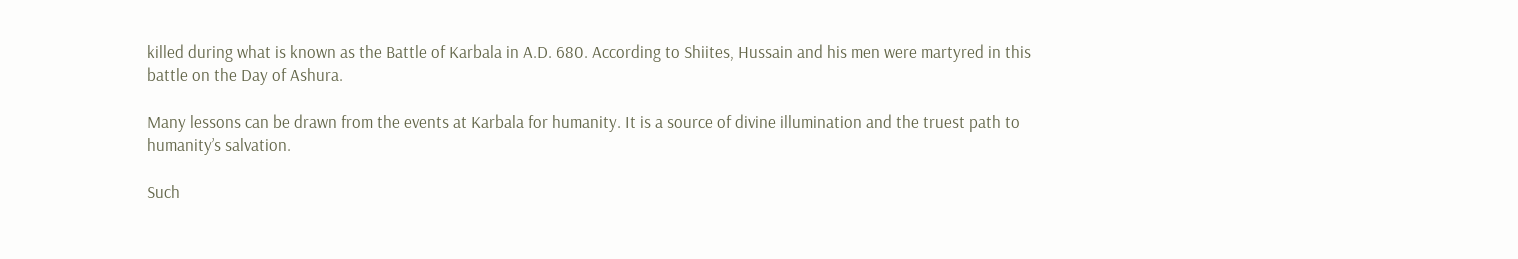killed during what is known as the Battle of Karbala in A.D. 680. According to Shiites, Hussain and his men were martyred in this battle on the Day of Ashura.

Many lessons can be drawn from the events at Karbala for humanity. It is a source of divine illumination and the truest path to humanity’s salvation.

Such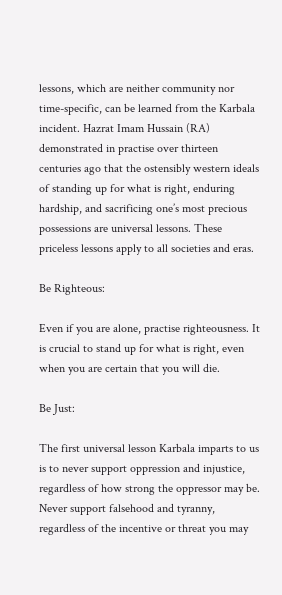lessons, which are neither community nor time-specific, can be learned from the Karbala incident. Hazrat Imam Hussain (RA) demonstrated in practise over thirteen centuries ago that the ostensibly western ideals of standing up for what is right, enduring hardship, and sacrificing one’s most precious possessions are universal lessons. These priceless lessons apply to all societies and eras.

Be Righteous:

Even if you are alone, practise righteousness. It is crucial to stand up for what is right, even when you are certain that you will die.

Be Just:

The first universal lesson Karbala imparts to us is to never support oppression and injustice, regardless of how strong the oppressor may be. Never support falsehood and tyranny, regardless of the incentive or threat you may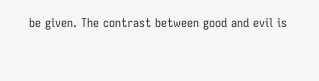be given. The contrast between good and evil is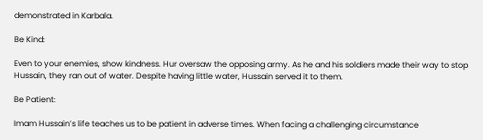demonstrated in Karbala.

Be Kind:

Even to your enemies, show kindness. Hur oversaw the opposing army. As he and his soldiers made their way to stop Hussain, they ran out of water. Despite having little water, Hussain served it to them.

Be Patient:

Imam Hussain’s life teaches us to be patient in adverse times. When facing a challenging circumstance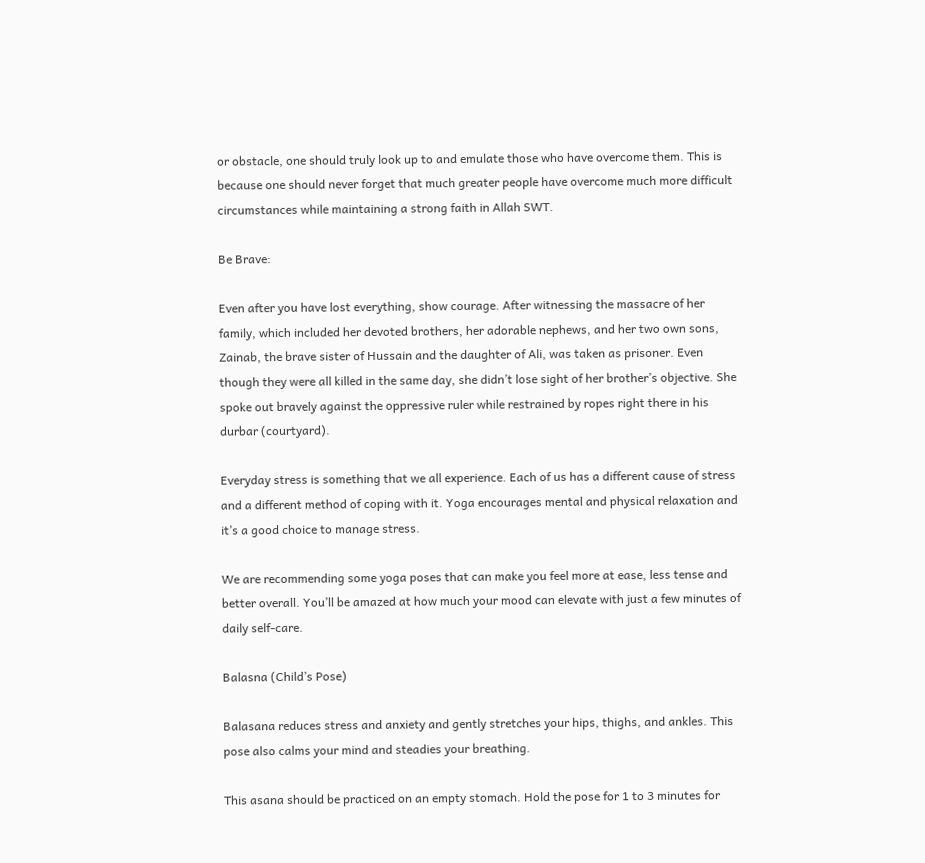or obstacle, one should truly look up to and emulate those who have overcome them. This is because one should never forget that much greater people have overcome much more difficult circumstances while maintaining a strong faith in Allah SWT.

Be Brave:

Even after you have lost everything, show courage. After witnessing the massacre of her family, which included her devoted brothers, her adorable nephews, and her two own sons, Zainab, the brave sister of Hussain and the daughter of Ali, was taken as prisoner. Even though they were all killed in the same day, she didn’t lose sight of her brother’s objective. She spoke out bravely against the oppressive ruler while restrained by ropes right there in his durbar (courtyard).

Everyday stress is something that we all experience. Each of us has a different cause of stress and a different method of coping with it. Yoga encourages mental and physical relaxation and it’s a good choice to manage stress.

We are recommending some yoga poses that can make you feel more at ease, less tense and better overall. You’ll be amazed at how much your mood can elevate with just a few minutes of daily self-care.

Balasna (Child’s Pose)

Balasana reduces stress and anxiety and gently stretches your hips, thighs, and ankles. This pose also calms your mind and steadies your breathing.

This asana should be practiced on an empty stomach. Hold the pose for 1 to 3 minutes for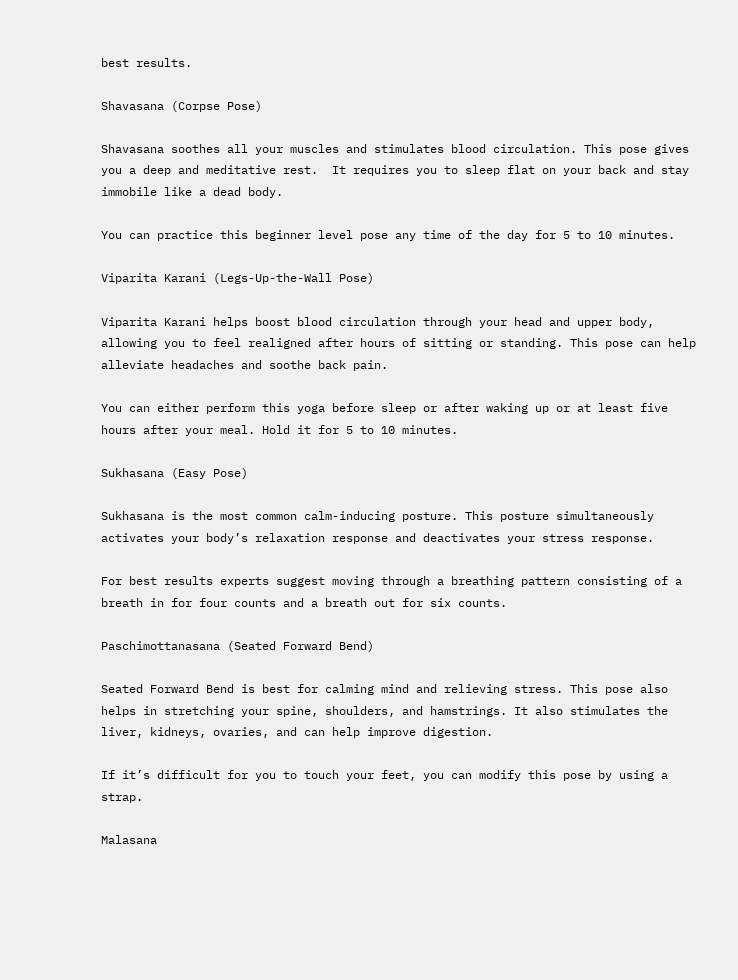best results.

Shavasana (Corpse Pose)

Shavasana soothes all your muscles and stimulates blood circulation. This pose gives you a deep and meditative rest.  It requires you to sleep flat on your back and stay immobile like a dead body.

You can practice this beginner level pose any time of the day for 5 to 10 minutes.

Viparita Karani (Legs-Up-the-Wall Pose)

Viparita Karani helps boost blood circulation through your head and upper body, allowing you to feel realigned after hours of sitting or standing. This pose can help alleviate headaches and soothe back pain.

You can either perform this yoga before sleep or after waking up or at least five hours after your meal. Hold it for 5 to 10 minutes.

Sukhasana (Easy Pose)

Sukhasana is the most common calm-inducing posture. This posture simultaneously activates your body’s relaxation response and deactivates your stress response.

For best results experts suggest moving through a breathing pattern consisting of a breath in for four counts and a breath out for six counts.

Paschimottanasana (Seated Forward Bend)

Seated Forward Bend is best for calming mind and relieving stress. This pose also helps in stretching your spine, shoulders, and hamstrings. It also stimulates the liver, kidneys, ovaries, and can help improve digestion.

If it’s difficult for you to touch your feet, you can modify this pose by using a strap.

Malasana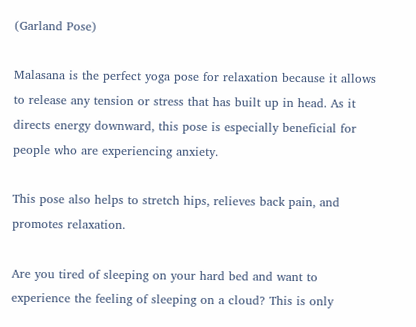(Garland Pose)

Malasana is the perfect yoga pose for relaxation because it allows to release any tension or stress that has built up in head. As it directs energy downward, this pose is especially beneficial for people who are experiencing anxiety.

This pose also helps to stretch hips, relieves back pain, and promotes relaxation.

Are you tired of sleeping on your hard bed and want to experience the feeling of sleeping on a cloud? This is only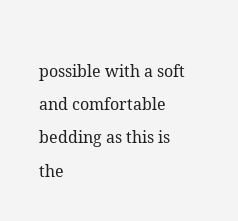possible with a soft and comfortable bedding as this is the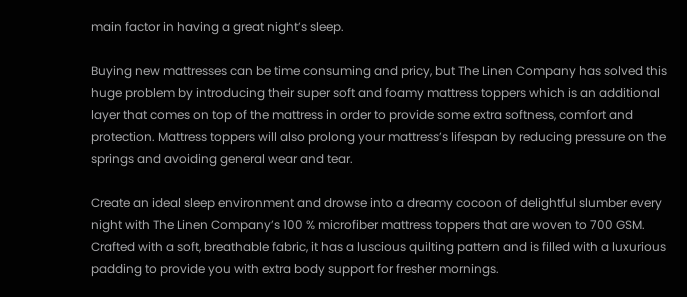main factor in having a great night’s sleep.

Buying new mattresses can be time consuming and pricy, but The Linen Company has solved this huge problem by introducing their super soft and foamy mattress toppers which is an additional layer that comes on top of the mattress in order to provide some extra softness, comfort and protection. Mattress toppers will also prolong your mattress’s lifespan by reducing pressure on the springs and avoiding general wear and tear.

Create an ideal sleep environment and drowse into a dreamy cocoon of delightful slumber every night with The Linen Company’s 100 % microfiber mattress toppers that are woven to 700 GSM. Crafted with a soft, breathable fabric, it has a luscious quilting pattern and is filled with a luxurious padding to provide you with extra body support for fresher mornings.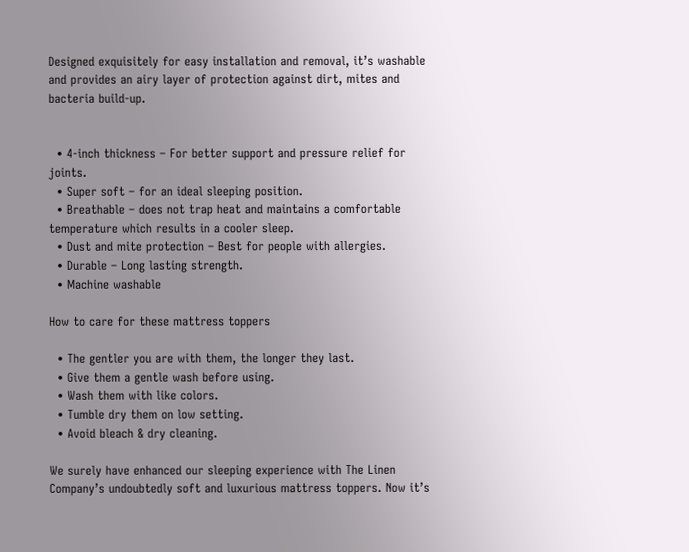Designed exquisitely for easy installation and removal, it’s washable and provides an airy layer of protection against dirt, mites and bacteria build-up.


  • 4-inch thickness – For better support and pressure relief for joints.
  • Super soft – for an ideal sleeping position.
  • Breathable – does not trap heat and maintains a comfortable temperature which results in a cooler sleep.
  • Dust and mite protection – Best for people with allergies.
  • Durable – Long lasting strength.
  • Machine washable

How to care for these mattress toppers

  • The gentler you are with them, the longer they last.
  • Give them a gentle wash before using.
  • Wash them with like colors.
  • Tumble dry them on low setting.
  • Avoid bleach & dry cleaning.

We surely have enhanced our sleeping experience with The Linen Company’s undoubtedly soft and luxurious mattress toppers. Now it’s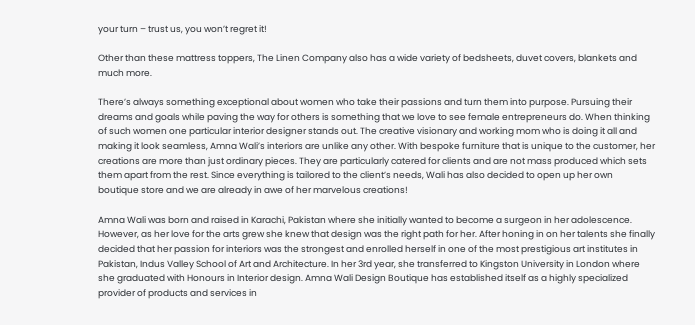your turn – trust us, you won’t regret it!

Other than these mattress toppers, The Linen Company also has a wide variety of bedsheets, duvet covers, blankets and much more.

There’s always something exceptional about women who take their passions and turn them into purpose. Pursuing their dreams and goals while paving the way for others is something that we love to see female entrepreneurs do. When thinking of such women one particular interior designer stands out. The creative visionary and working mom who is doing it all and making it look seamless, Amna Wali’s interiors are unlike any other. With bespoke furniture that is unique to the customer, her creations are more than just ordinary pieces. They are particularly catered for clients and are not mass produced which sets them apart from the rest. Since everything is tailored to the client’s needs, Wali has also decided to open up her own boutique store and we are already in awe of her marvelous creations!

Amna Wali was born and raised in Karachi, Pakistan where she initially wanted to become a surgeon in her adolescence. However, as her love for the arts grew she knew that design was the right path for her. After honing in on her talents she finally decided that her passion for interiors was the strongest and enrolled herself in one of the most prestigious art institutes in Pakistan, Indus Valley School of Art and Architecture. In her 3rd year, she transferred to Kingston University in London where she graduated with Honours in Interior design. Amna Wali Design Boutique has established itself as a highly specialized provider of products and services in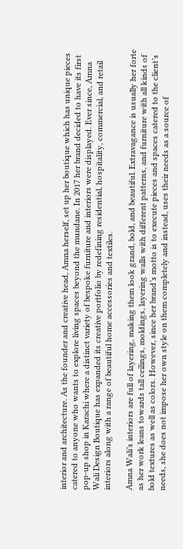interior and architecture. As the founder and creative head, Amna herself, set up her boutique which has unique pieces catered to anyone who wants to explore living spaces beyond the mundane. In 2017 her brand decided to have its first pop-up shop in Karachi where a distinct variety of bespoke furniture and interiors were displayed. Ever since, Amna Wali Design Boutique has expanded its creative portfolio by redefining residential, hospitality, commercial, and retail interiors along with a range of beautiful home accessories and textiles.

Amna Wali’s interiors are full of layering, making them look grand, bold, and beautiful. Extravagance is usually her forte as her work leans towards tall ceilings, moldings, layering walls with different patterns, and furniture with all kinds of bold textures as well as colors. However, since her brand’s motto is to execute pieces and spaces catered to the client’s needs, she does not impose her own style on them completely and instead, uses their needs as a source of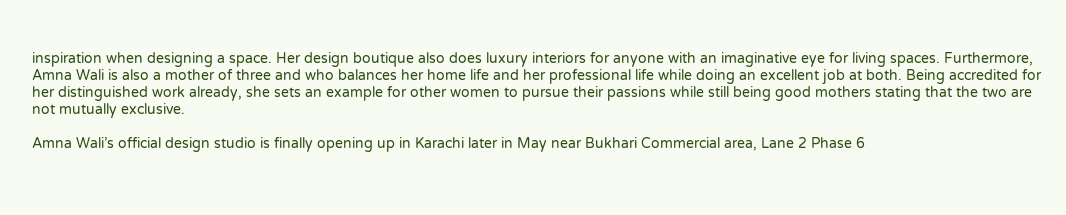inspiration when designing a space. Her design boutique also does luxury interiors for anyone with an imaginative eye for living spaces. Furthermore, Amna Wali is also a mother of three and who balances her home life and her professional life while doing an excellent job at both. Being accredited for her distinguished work already, she sets an example for other women to pursue their passions while still being good mothers stating that the two are not mutually exclusive.

Amna Wali’s official design studio is finally opening up in Karachi later in May near Bukhari Commercial area, Lane 2 Phase 6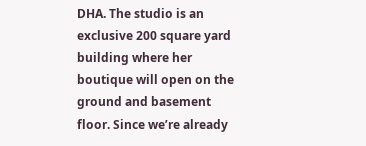DHA. The studio is an exclusive 200 square yard building where her boutique will open on the ground and basement floor. Since we’re already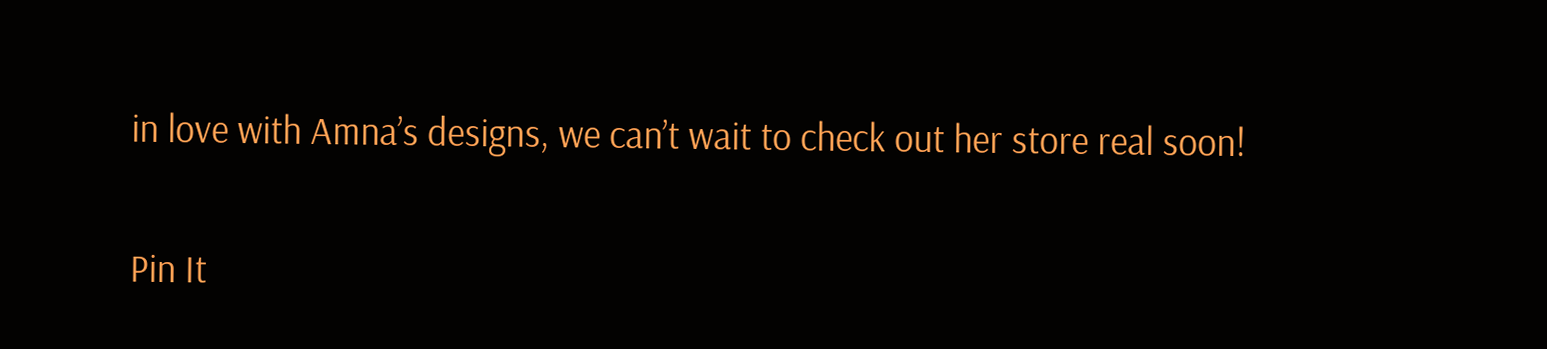in love with Amna’s designs, we can’t wait to check out her store real soon!

Pin It